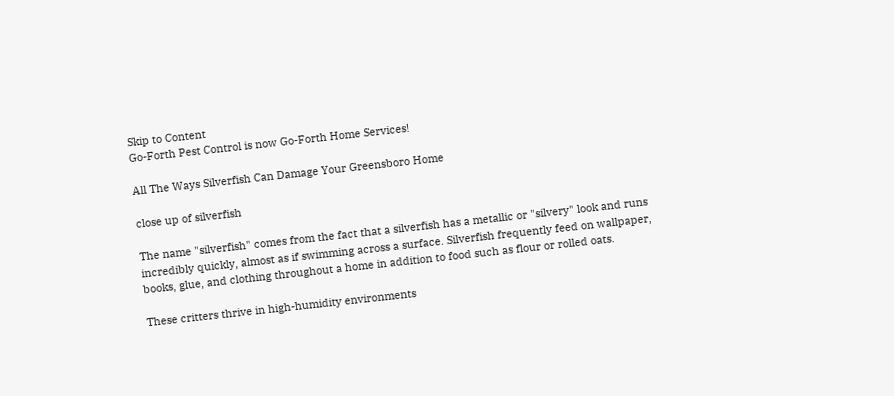Skip to Content
Go-Forth Pest Control is now Go-Forth Home Services!

All The Ways Silverfish Can Damage Your Greensboro Home

close up of silverfish

The name "silverfish" comes from the fact that a silverfish has a metallic or "silvery" look and runs incredibly quickly, almost as if swimming across a surface. Silverfish frequently feed on wallpaper, books, glue, and clothing throughout a home in addition to food such as flour or rolled oats.

These critters thrive in high-humidity environments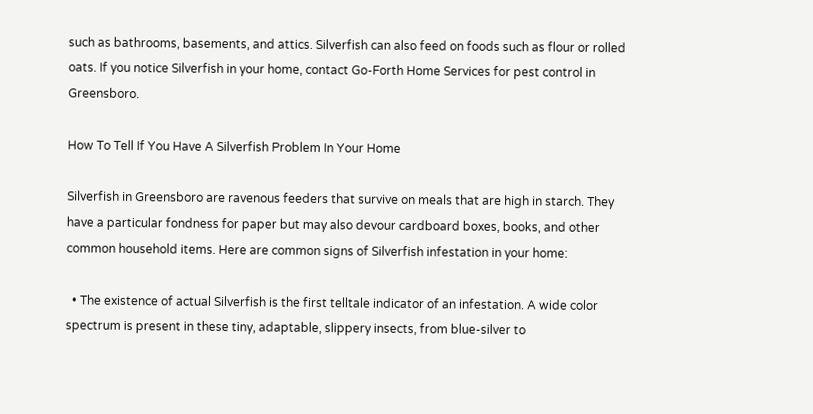such as bathrooms, basements, and attics. Silverfish can also feed on foods such as flour or rolled oats. If you notice Silverfish in your home, contact Go-Forth Home Services for pest control in Greensboro.

How To Tell If You Have A Silverfish Problem In Your Home

Silverfish in Greensboro are ravenous feeders that survive on meals that are high in starch. They have a particular fondness for paper but may also devour cardboard boxes, books, and other common household items. Here are common signs of Silverfish infestation in your home:

  • The existence of actual Silverfish is the first telltale indicator of an infestation. A wide color spectrum is present in these tiny, adaptable, slippery insects, from blue-silver to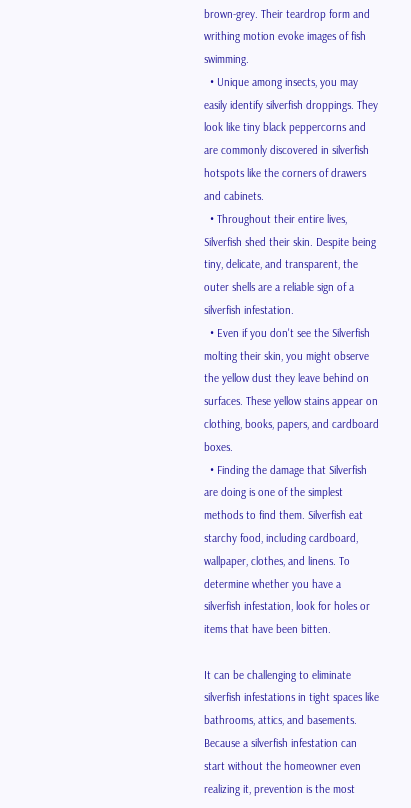brown-grey. Their teardrop form and writhing motion evoke images of fish swimming.
  • Unique among insects, you may easily identify silverfish droppings. They look like tiny black peppercorns and are commonly discovered in silverfish hotspots like the corners of drawers and cabinets.
  • Throughout their entire lives, Silverfish shed their skin. Despite being tiny, delicate, and transparent, the outer shells are a reliable sign of a silverfish infestation.
  • Even if you don't see the Silverfish molting their skin, you might observe the yellow dust they leave behind on surfaces. These yellow stains appear on clothing, books, papers, and cardboard boxes.
  • Finding the damage that Silverfish are doing is one of the simplest methods to find them. Silverfish eat starchy food, including cardboard, wallpaper, clothes, and linens. To determine whether you have a silverfish infestation, look for holes or items that have been bitten.

It can be challenging to eliminate silverfish infestations in tight spaces like bathrooms, attics, and basements. Because a silverfish infestation can start without the homeowner even realizing it, prevention is the most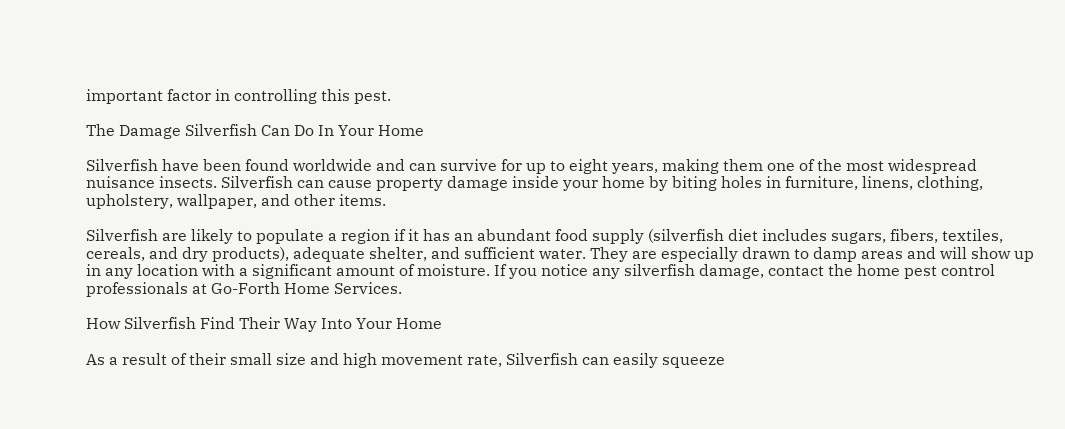important factor in controlling this pest.

The Damage Silverfish Can Do In Your Home

Silverfish have been found worldwide and can survive for up to eight years, making them one of the most widespread nuisance insects. Silverfish can cause property damage inside your home by biting holes in furniture, linens, clothing, upholstery, wallpaper, and other items.

Silverfish are likely to populate a region if it has an abundant food supply (silverfish diet includes sugars, fibers, textiles, cereals, and dry products), adequate shelter, and sufficient water. They are especially drawn to damp areas and will show up in any location with a significant amount of moisture. If you notice any silverfish damage, contact the home pest control professionals at Go-Forth Home Services.

How Silverfish Find Their Way Into Your Home

As a result of their small size and high movement rate, Silverfish can easily squeeze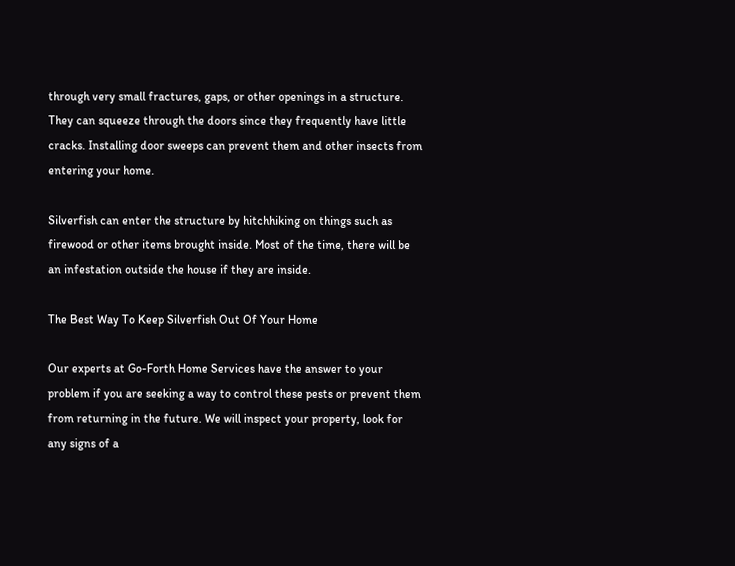through very small fractures, gaps, or other openings in a structure. They can squeeze through the doors since they frequently have little cracks. Installing door sweeps can prevent them and other insects from entering your home.

Silverfish can enter the structure by hitchhiking on things such as firewood or other items brought inside. Most of the time, there will be an infestation outside the house if they are inside.

The Best Way To Keep Silverfish Out Of Your Home

Our experts at Go-Forth Home Services have the answer to your problem if you are seeking a way to control these pests or prevent them from returning in the future. We will inspect your property, look for any signs of a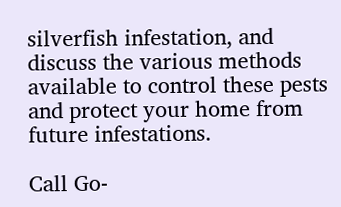silverfish infestation, and discuss the various methods available to control these pests and protect your home from future infestations.

Call Go-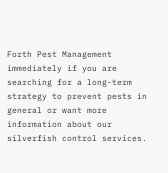Forth Pest Management immediately if you are searching for a long-term strategy to prevent pests in general or want more information about our silverfish control services.